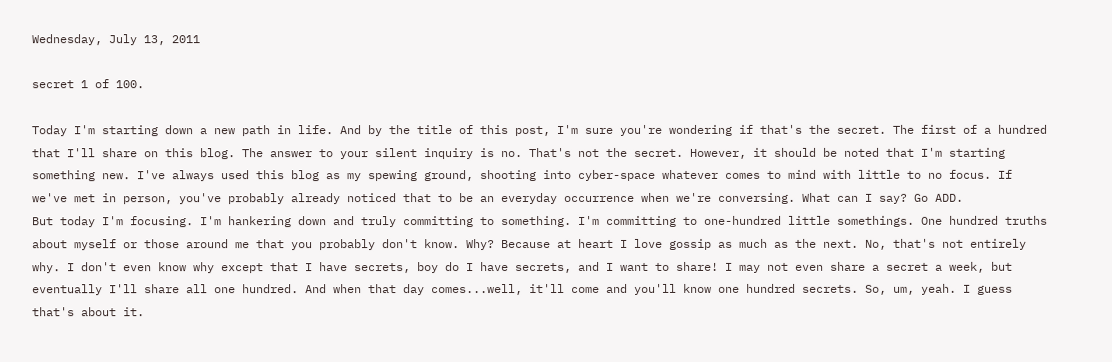Wednesday, July 13, 2011

secret 1 of 100.

Today I'm starting down a new path in life. And by the title of this post, I'm sure you're wondering if that's the secret. The first of a hundred that I'll share on this blog. The answer to your silent inquiry is no. That's not the secret. However, it should be noted that I'm starting something new. I've always used this blog as my spewing ground, shooting into cyber-space whatever comes to mind with little to no focus. If we've met in person, you've probably already noticed that to be an everyday occurrence when we're conversing. What can I say? Go ADD.
But today I'm focusing. I'm hankering down and truly committing to something. I'm committing to one-hundred little somethings. One hundred truths about myself or those around me that you probably don't know. Why? Because at heart I love gossip as much as the next. No, that's not entirely why. I don't even know why except that I have secrets, boy do I have secrets, and I want to share! I may not even share a secret a week, but eventually I'll share all one hundred. And when that day comes...well, it'll come and you'll know one hundred secrets. So, um, yeah. I guess that's about it.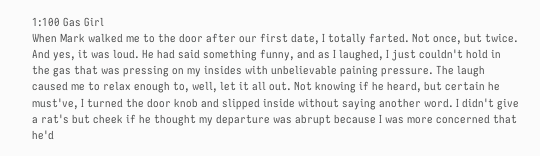1:100 Gas Girl
When Mark walked me to the door after our first date, I totally farted. Not once, but twice. And yes, it was loud. He had said something funny, and as I laughed, I just couldn't hold in the gas that was pressing on my insides with unbelievable paining pressure. The laugh caused me to relax enough to, well, let it all out. Not knowing if he heard, but certain he must've, I turned the door knob and slipped inside without saying another word. I didn't give a rat's but cheek if he thought my departure was abrupt because I was more concerned that he'd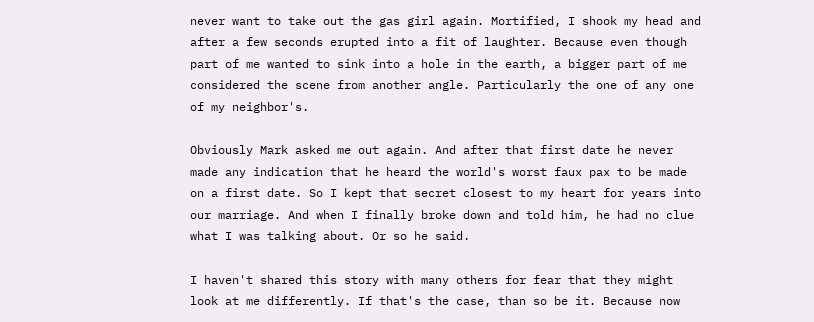never want to take out the gas girl again. Mortified, I shook my head and after a few seconds erupted into a fit of laughter. Because even though part of me wanted to sink into a hole in the earth, a bigger part of me considered the scene from another angle. Particularly the one of any one of my neighbor's.

Obviously Mark asked me out again. And after that first date he never made any indication that he heard the world's worst faux pax to be made on a first date. So I kept that secret closest to my heart for years into our marriage. And when I finally broke down and told him, he had no clue what I was talking about. Or so he said.

I haven't shared this story with many others for fear that they might look at me differently. If that's the case, than so be it. Because now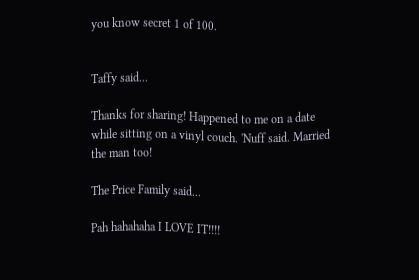you know secret 1 of 100.


Taffy said...

Thanks for sharing! Happened to me on a date while sitting on a vinyl couch. 'Nuff said. Married the man too!

The Price Family said...

Pah hahahaha I LOVE IT!!!!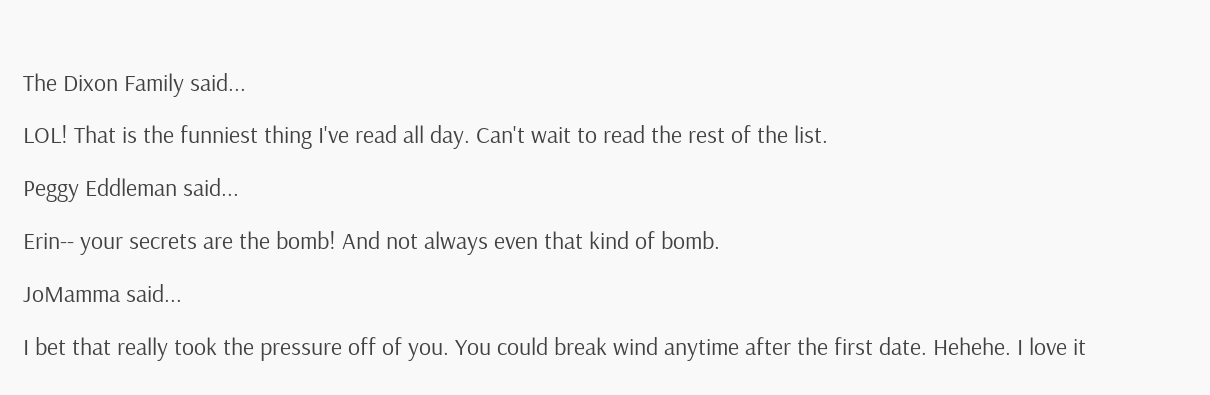The Dixon Family said...

LOL! That is the funniest thing I've read all day. Can't wait to read the rest of the list.

Peggy Eddleman said...

Erin-- your secrets are the bomb! And not always even that kind of bomb.

JoMamma said...

I bet that really took the pressure off of you. You could break wind anytime after the first date. Hehehe. I love it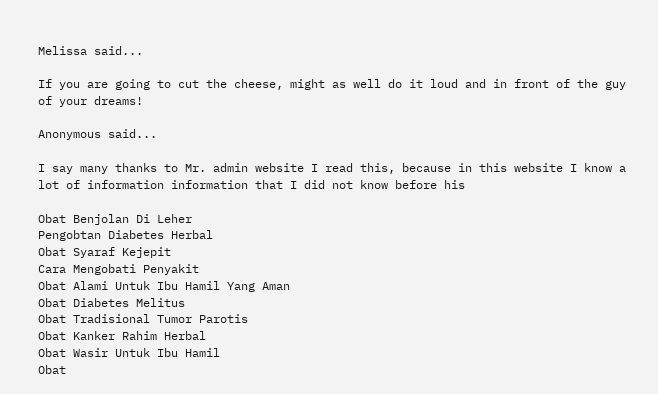Melissa said...

If you are going to cut the cheese, might as well do it loud and in front of the guy of your dreams!

Anonymous said...

I say many thanks to Mr. admin website I read this, because in this website I know a lot of information information that I did not know before his

Obat Benjolan Di Leher
Pengobtan Diabetes Herbal
Obat Syaraf Kejepit
Cara Mengobati Penyakit
Obat Alami Untuk Ibu Hamil Yang Aman
Obat Diabetes Melitus
Obat Tradisional Tumor Parotis
Obat Kanker Rahim Herbal
Obat Wasir Untuk Ibu Hamil
Obat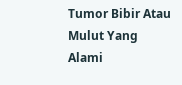Tumor Bibir Atau Mulut Yang Alami